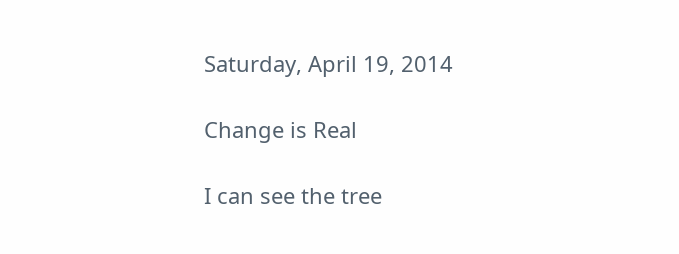Saturday, April 19, 2014

Change is Real

I can see the tree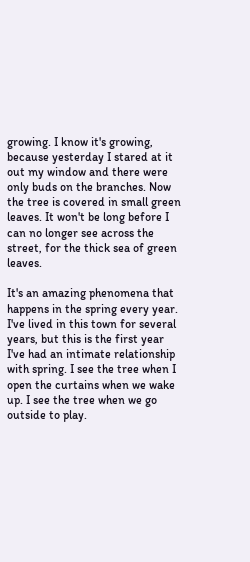growing. I know it's growing, because yesterday I stared at it out my window and there were only buds on the branches. Now the tree is covered in small green leaves. It won't be long before I can no longer see across the street, for the thick sea of green leaves.

It's an amazing phenomena that happens in the spring every year. I've lived in this town for several years, but this is the first year I've had an intimate relationship with spring. I see the tree when I open the curtains when we wake up. I see the tree when we go outside to play.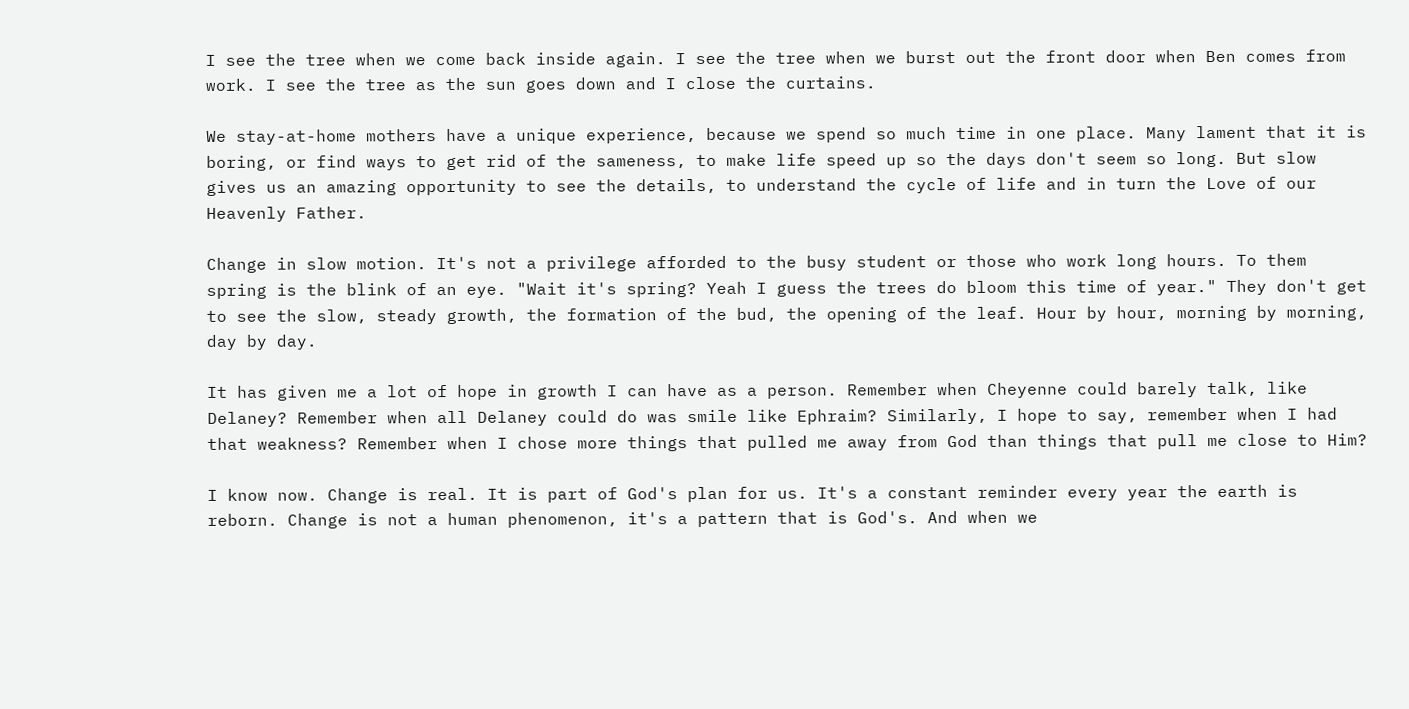I see the tree when we come back inside again. I see the tree when we burst out the front door when Ben comes from work. I see the tree as the sun goes down and I close the curtains.

We stay-at-home mothers have a unique experience, because we spend so much time in one place. Many lament that it is boring, or find ways to get rid of the sameness, to make life speed up so the days don't seem so long. But slow gives us an amazing opportunity to see the details, to understand the cycle of life and in turn the Love of our Heavenly Father.

Change in slow motion. It's not a privilege afforded to the busy student or those who work long hours. To them spring is the blink of an eye. "Wait it's spring? Yeah I guess the trees do bloom this time of year." They don't get to see the slow, steady growth, the formation of the bud, the opening of the leaf. Hour by hour, morning by morning, day by day.

It has given me a lot of hope in growth I can have as a person. Remember when Cheyenne could barely talk, like Delaney? Remember when all Delaney could do was smile like Ephraim? Similarly, I hope to say, remember when I had that weakness? Remember when I chose more things that pulled me away from God than things that pull me close to Him?

I know now. Change is real. It is part of God's plan for us. It's a constant reminder every year the earth is reborn. Change is not a human phenomenon, it's a pattern that is God's. And when we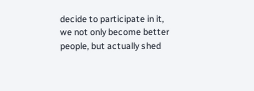decide to participate in it, we not only become better people, but actually shed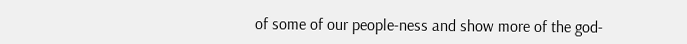of some of our people-ness and show more of the god-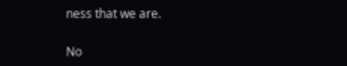ness that we are.

No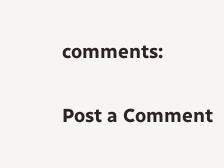comments:

Post a Comment